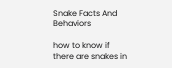Snake Facts And Behaviors

how to know if there are snakes in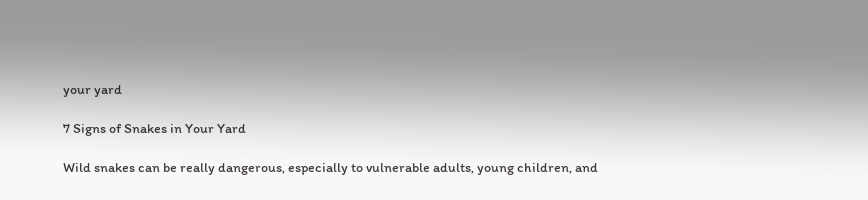your yard

7 Signs of Snakes in Your Yard

Wild snakes can be really dangerous, especially to vulnerable adults, young children, and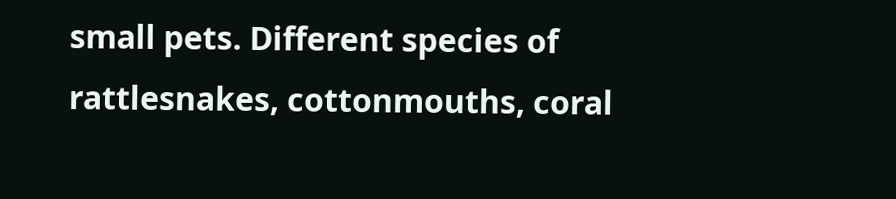small pets. Different species of rattlesnakes, cottonmouths, coral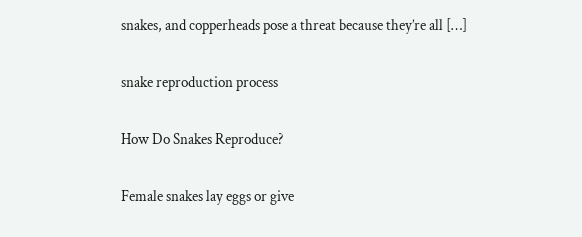snakes, and copperheads pose a threat because they’re all […]

snake reproduction process

How Do Snakes Reproduce?

Female snakes lay eggs or give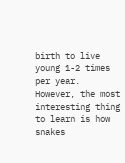birth to live young 1-2 times per year. However, the most interesting thing to learn is how snakes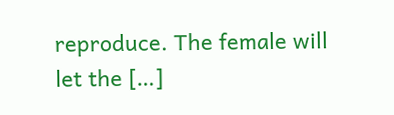reproduce. The female will let the […]